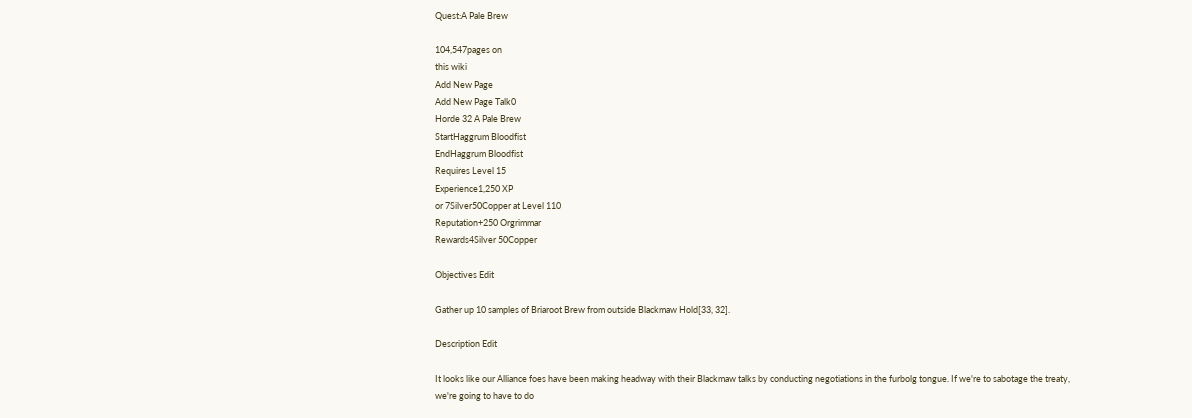Quest:A Pale Brew

104,547pages on
this wiki
Add New Page
Add New Page Talk0
Horde 32 A Pale Brew
StartHaggrum Bloodfist
EndHaggrum Bloodfist
Requires Level 15
Experience1,250 XP
or 7Silver50Copper at Level 110
Reputation+250 Orgrimmar
Rewards4Silver 50Copper

Objectives Edit

Gather up 10 samples of Briaroot Brew from outside Blackmaw Hold[33, 32].

Description Edit

It looks like our Alliance foes have been making headway with their Blackmaw talks by conducting negotiations in the furbolg tongue. If we're to sabotage the treaty, we're going to have to do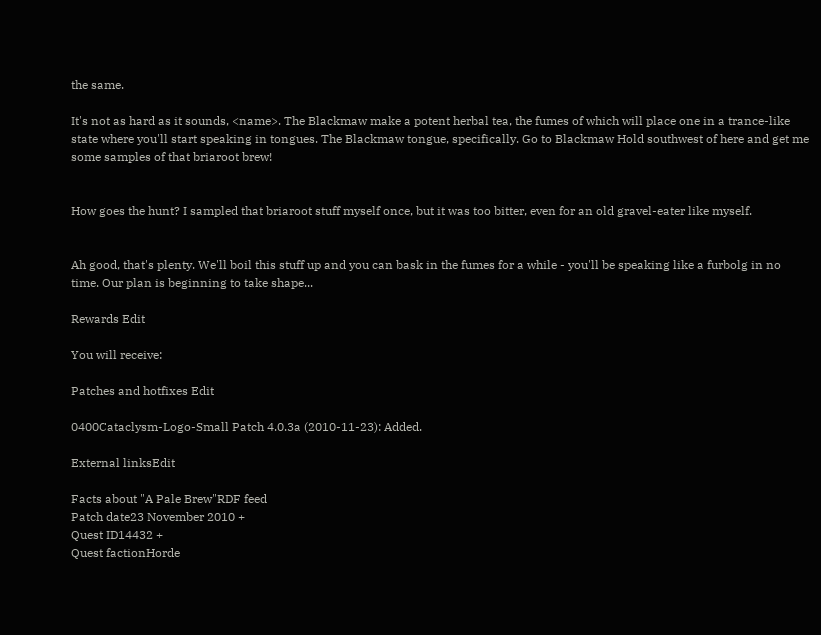the same.

It's not as hard as it sounds, <name>. The Blackmaw make a potent herbal tea, the fumes of which will place one in a trance-like state where you'll start speaking in tongues. The Blackmaw tongue, specifically. Go to Blackmaw Hold southwest of here and get me some samples of that briaroot brew!


How goes the hunt? I sampled that briaroot stuff myself once, but it was too bitter, even for an old gravel-eater like myself.


Ah good, that's plenty. We'll boil this stuff up and you can bask in the fumes for a while - you'll be speaking like a furbolg in no time. Our plan is beginning to take shape...

Rewards Edit

You will receive:

Patches and hotfixes Edit

0400Cataclysm-Logo-Small Patch 4.0.3a (2010-11-23): Added.

External linksEdit

Facts about "A Pale Brew"RDF feed
Patch date23 November 2010 +
Quest ID14432 +
Quest factionHorde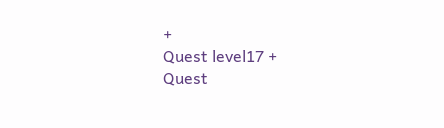+
Quest level17 +
Quest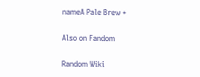nameA Pale Brew +

Also on Fandom

Random Wiki